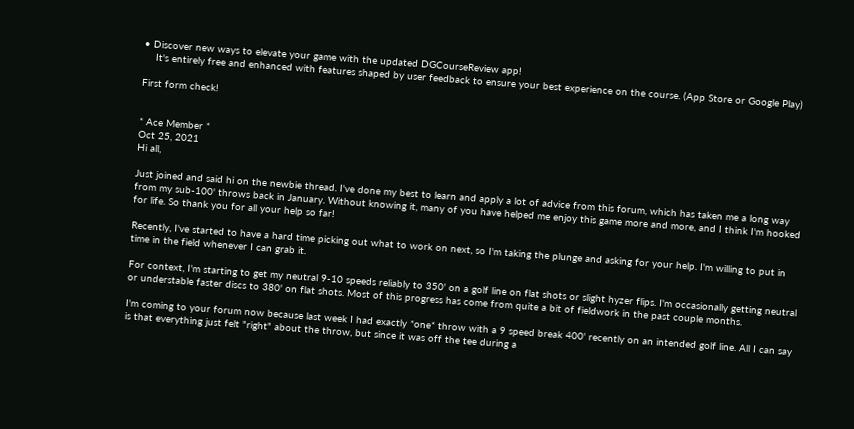• Discover new ways to elevate your game with the updated DGCourseReview app!
    It's entirely free and enhanced with features shaped by user feedback to ensure your best experience on the course. (App Store or Google Play)

First form check!


* Ace Member *
Oct 25, 2021
Hi all,

Just joined and said hi on the newbie thread. I've done my best to learn and apply a lot of advice from this forum, which has taken me a long way from my sub-100' throws back in January. Without knowing it, many of you have helped me enjoy this game more and more, and I think I'm hooked for life. So thank you for all your help so far!

Recently, I've started to have a hard time picking out what to work on next, so I'm taking the plunge and asking for your help. I'm willing to put in time in the field whenever I can grab it.

For context, I'm starting to get my neutral 9-10 speeds reliably to 350' on a golf line on flat shots or slight hyzer flips. I'm occasionally getting neutral or understable faster discs to 380' on flat shots. Most of this progress has come from quite a bit of fieldwork in the past couple months.

I'm coming to your forum now because last week I had exactly *one* throw with a 9 speed break 400' recently on an intended golf line. All I can say is that everything just felt "right" about the throw, but since it was off the tee during a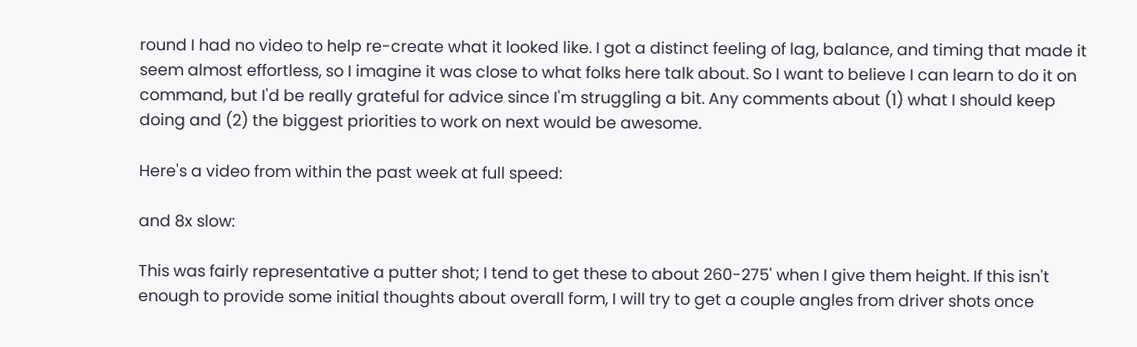round I had no video to help re-create what it looked like. I got a distinct feeling of lag, balance, and timing that made it seem almost effortless, so I imagine it was close to what folks here talk about. So I want to believe I can learn to do it on command, but I'd be really grateful for advice since I'm struggling a bit. Any comments about (1) what I should keep doing and (2) the biggest priorities to work on next would be awesome.

Here's a video from within the past week at full speed:

and 8x slow:

This was fairly representative a putter shot; I tend to get these to about 260-275' when I give them height. If this isn't enough to provide some initial thoughts about overall form, I will try to get a couple angles from driver shots once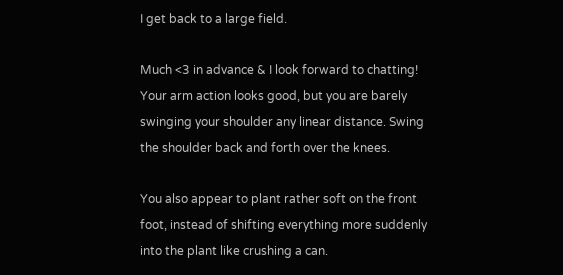I get back to a large field.

Much <3 in advance & I look forward to chatting!
Your arm action looks good, but you are barely swinging your shoulder any linear distance. Swing the shoulder back and forth over the knees.

You also appear to plant rather soft on the front foot, instead of shifting everything more suddenly into the plant like crushing a can.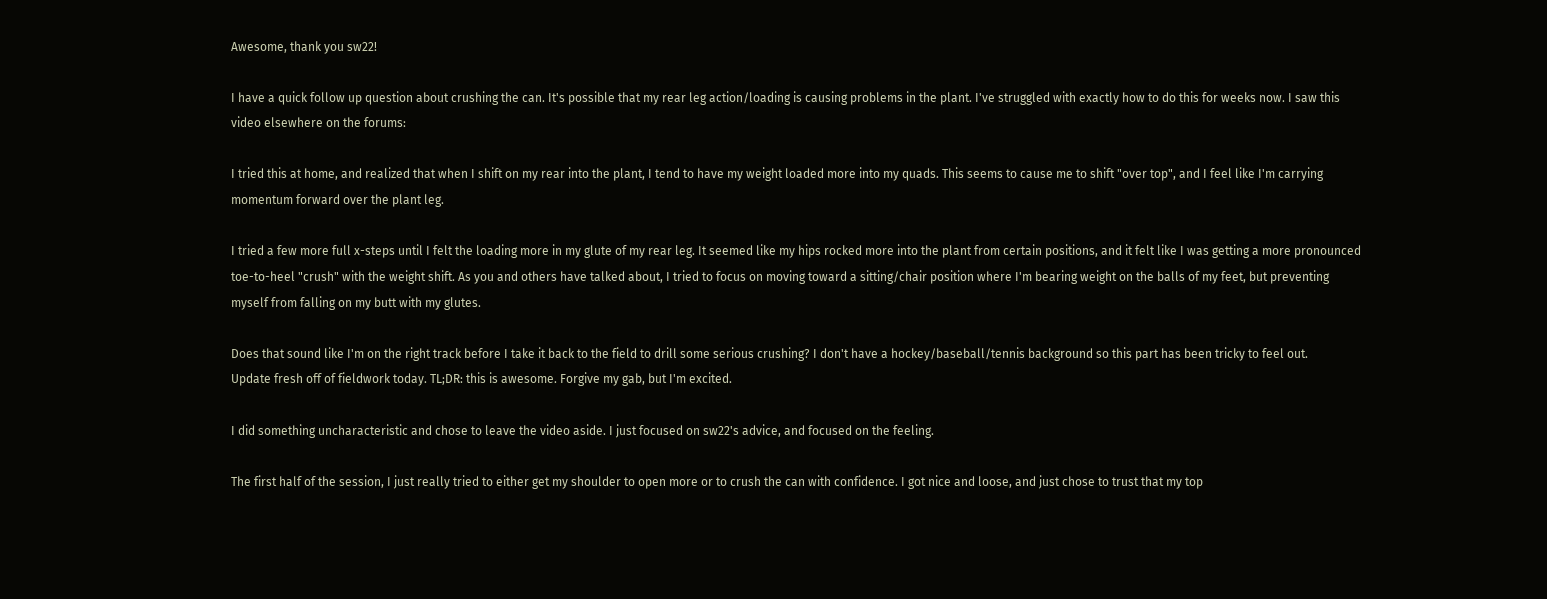Awesome, thank you sw22!

I have a quick follow up question about crushing the can. It's possible that my rear leg action/loading is causing problems in the plant. I've struggled with exactly how to do this for weeks now. I saw this video elsewhere on the forums:

I tried this at home, and realized that when I shift on my rear into the plant, I tend to have my weight loaded more into my quads. This seems to cause me to shift "over top", and I feel like I'm carrying momentum forward over the plant leg.

I tried a few more full x-steps until I felt the loading more in my glute of my rear leg. It seemed like my hips rocked more into the plant from certain positions, and it felt like I was getting a more pronounced toe-to-heel "crush" with the weight shift. As you and others have talked about, I tried to focus on moving toward a sitting/chair position where I'm bearing weight on the balls of my feet, but preventing myself from falling on my butt with my glutes.

Does that sound like I'm on the right track before I take it back to the field to drill some serious crushing? I don't have a hockey/baseball/tennis background so this part has been tricky to feel out.
Update fresh off of fieldwork today. TL;DR: this is awesome. Forgive my gab, but I'm excited.

I did something uncharacteristic and chose to leave the video aside. I just focused on sw22's advice, and focused on the feeling.

The first half of the session, I just really tried to either get my shoulder to open more or to crush the can with confidence. I got nice and loose, and just chose to trust that my top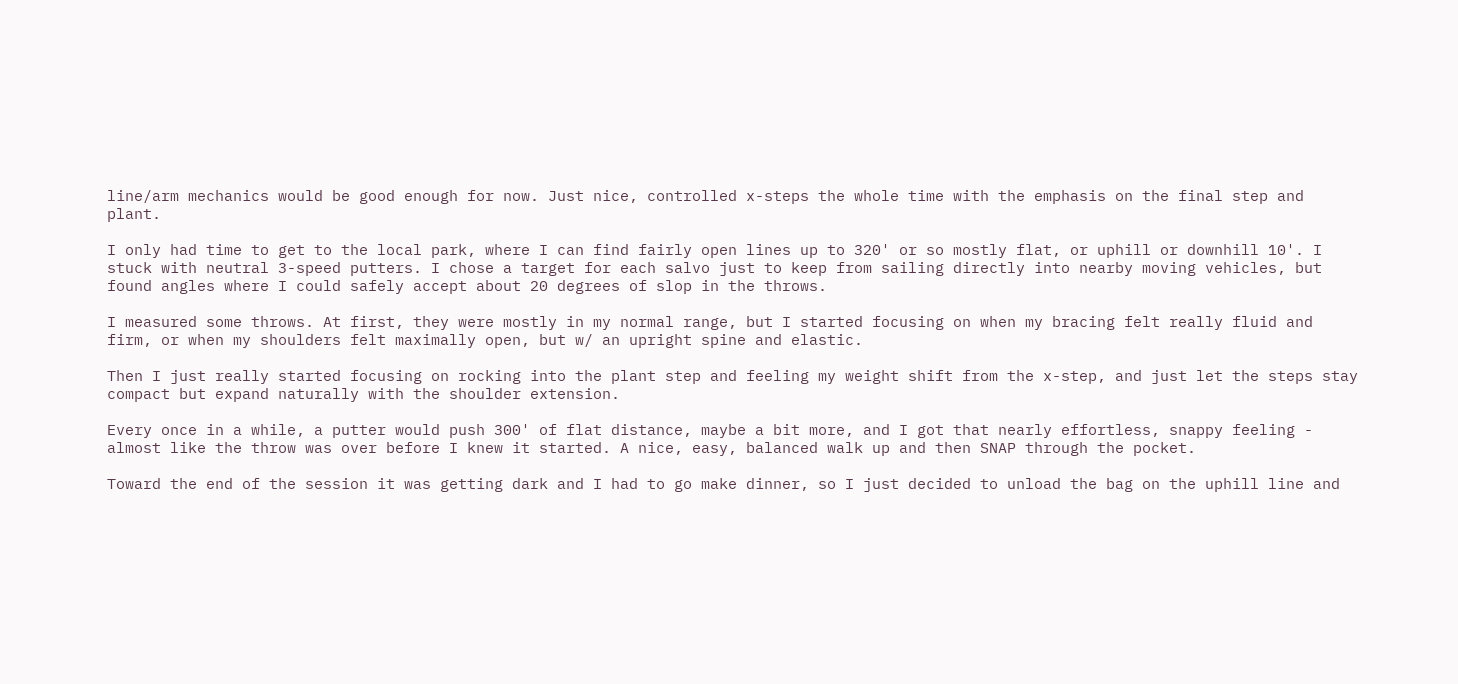line/arm mechanics would be good enough for now. Just nice, controlled x-steps the whole time with the emphasis on the final step and plant.

I only had time to get to the local park, where I can find fairly open lines up to 320' or so mostly flat, or uphill or downhill 10'. I stuck with neutral 3-speed putters. I chose a target for each salvo just to keep from sailing directly into nearby moving vehicles, but found angles where I could safely accept about 20 degrees of slop in the throws.

I measured some throws. At first, they were mostly in my normal range, but I started focusing on when my bracing felt really fluid and firm, or when my shoulders felt maximally open, but w/ an upright spine and elastic.

Then I just really started focusing on rocking into the plant step and feeling my weight shift from the x-step, and just let the steps stay compact but expand naturally with the shoulder extension.

Every once in a while, a putter would push 300' of flat distance, maybe a bit more, and I got that nearly effortless, snappy feeling - almost like the throw was over before I knew it started. A nice, easy, balanced walk up and then SNAP through the pocket.

Toward the end of the session it was getting dark and I had to go make dinner, so I just decided to unload the bag on the uphill line and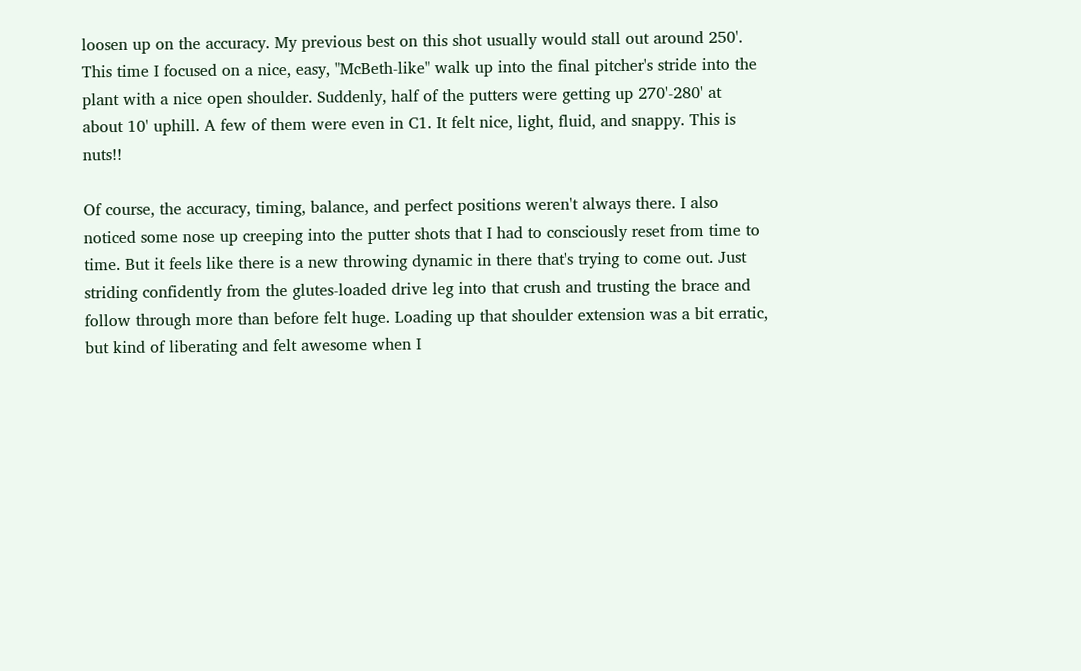loosen up on the accuracy. My previous best on this shot usually would stall out around 250'. This time I focused on a nice, easy, "McBeth-like" walk up into the final pitcher's stride into the plant with a nice open shoulder. Suddenly, half of the putters were getting up 270'-280' at about 10' uphill. A few of them were even in C1. It felt nice, light, fluid, and snappy. This is nuts!!

Of course, the accuracy, timing, balance, and perfect positions weren't always there. I also noticed some nose up creeping into the putter shots that I had to consciously reset from time to time. But it feels like there is a new throwing dynamic in there that's trying to come out. Just striding confidently from the glutes-loaded drive leg into that crush and trusting the brace and follow through more than before felt huge. Loading up that shoulder extension was a bit erratic, but kind of liberating and felt awesome when I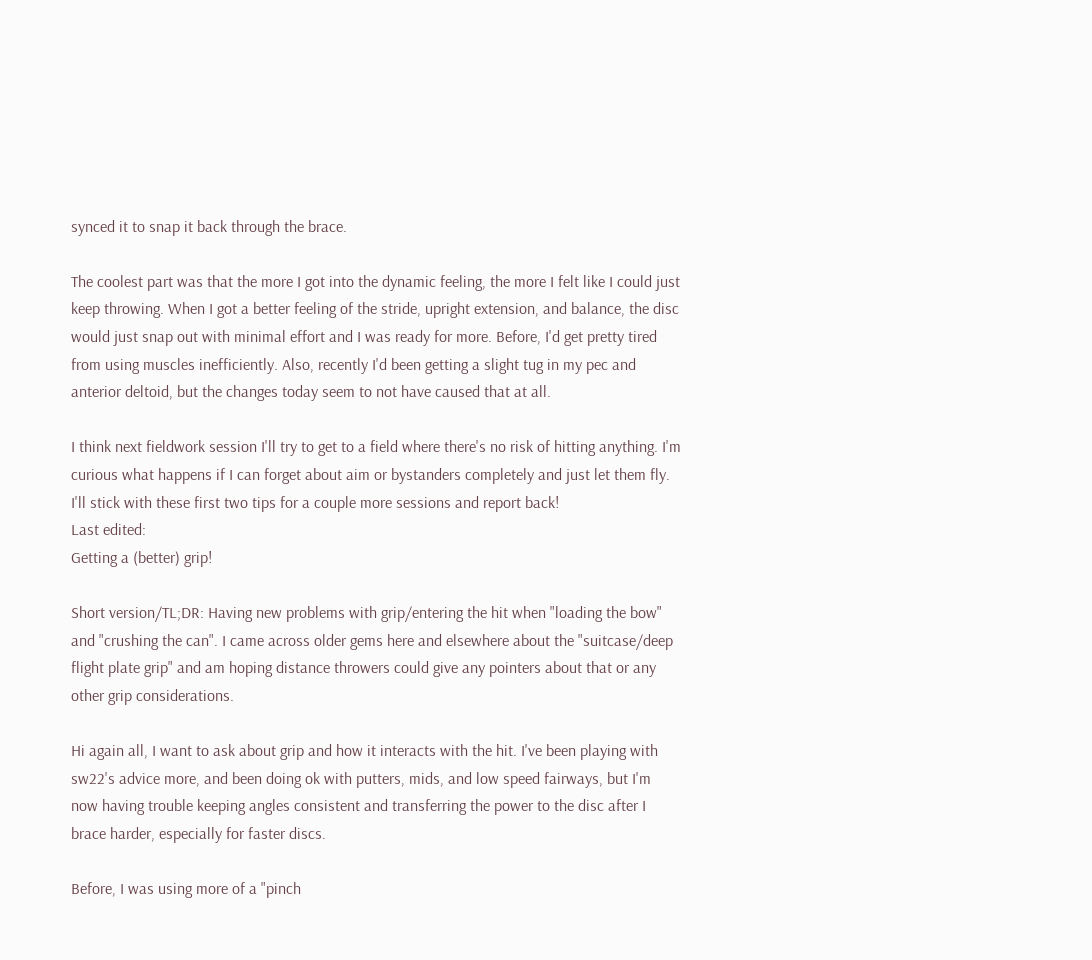synced it to snap it back through the brace.

The coolest part was that the more I got into the dynamic feeling, the more I felt like I could just keep throwing. When I got a better feeling of the stride, upright extension, and balance, the disc would just snap out with minimal effort and I was ready for more. Before, I'd get pretty tired from using muscles inefficiently. Also, recently I'd been getting a slight tug in my pec and anterior deltoid, but the changes today seem to not have caused that at all.

I think next fieldwork session I'll try to get to a field where there's no risk of hitting anything. I'm curious what happens if I can forget about aim or bystanders completely and just let them fly. I'll stick with these first two tips for a couple more sessions and report back!
Last edited:
Getting a (better) grip!

Short version/TL;DR: Having new problems with grip/entering the hit when "loading the bow" and "crushing the can". I came across older gems here and elsewhere about the "suitcase/deep flight plate grip" and am hoping distance throwers could give any pointers about that or any other grip considerations.

Hi again all, I want to ask about grip and how it interacts with the hit. I've been playing with sw22's advice more, and been doing ok with putters, mids, and low speed fairways, but I'm now having trouble keeping angles consistent and transferring the power to the disc after I brace harder, especially for faster discs.

Before, I was using more of a "pinch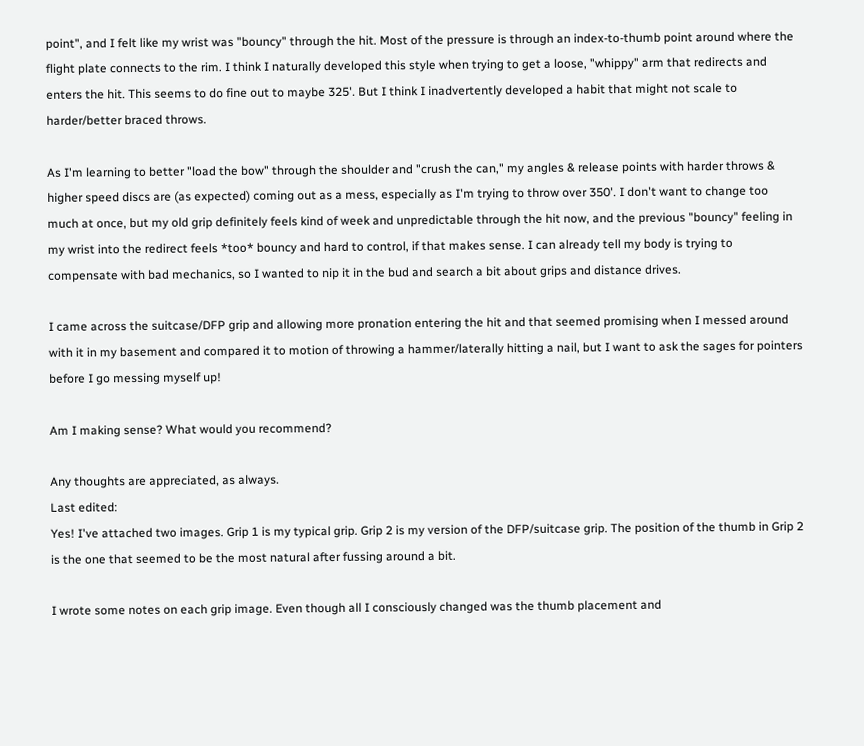point", and I felt like my wrist was "bouncy" through the hit. Most of the pressure is through an index-to-thumb point around where the flight plate connects to the rim. I think I naturally developed this style when trying to get a loose, "whippy" arm that redirects and enters the hit. This seems to do fine out to maybe 325'. But I think I inadvertently developed a habit that might not scale to harder/better braced throws.

As I'm learning to better "load the bow" through the shoulder and "crush the can," my angles & release points with harder throws & higher speed discs are (as expected) coming out as a mess, especially as I'm trying to throw over 350'. I don't want to change too much at once, but my old grip definitely feels kind of week and unpredictable through the hit now, and the previous "bouncy" feeling in my wrist into the redirect feels *too* bouncy and hard to control, if that makes sense. I can already tell my body is trying to compensate with bad mechanics, so I wanted to nip it in the bud and search a bit about grips and distance drives.

I came across the suitcase/DFP grip and allowing more pronation entering the hit and that seemed promising when I messed around with it in my basement and compared it to motion of throwing a hammer/laterally hitting a nail, but I want to ask the sages for pointers before I go messing myself up!

Am I making sense? What would you recommend?

Any thoughts are appreciated, as always.
Last edited:
Yes! I've attached two images. Grip 1 is my typical grip. Grip 2 is my version of the DFP/suitcase grip. The position of the thumb in Grip 2 is the one that seemed to be the most natural after fussing around a bit.

I wrote some notes on each grip image. Even though all I consciously changed was the thumb placement and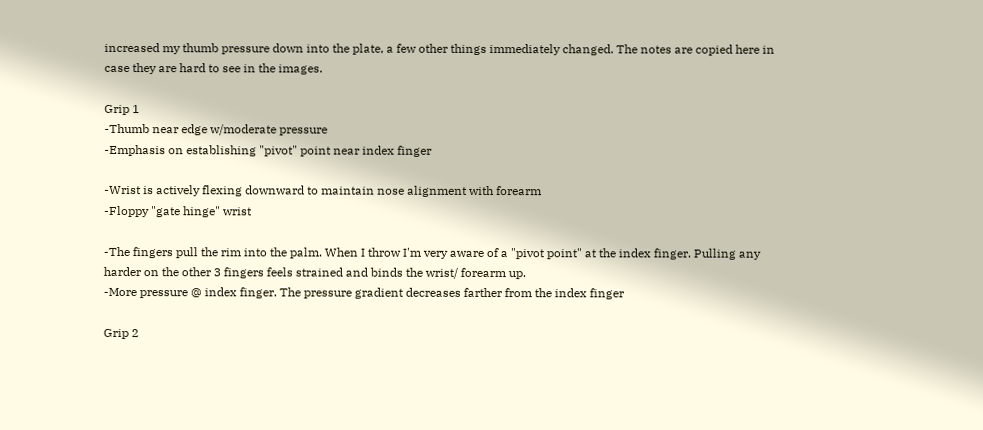increased my thumb pressure down into the plate, a few other things immediately changed. The notes are copied here in case they are hard to see in the images.

Grip 1
-Thumb near edge w/moderate pressure
-Emphasis on establishing "pivot" point near index finger

-Wrist is actively flexing downward to maintain nose alignment with forearm
-Floppy "gate hinge" wrist

-The fingers pull the rim into the palm. When I throw I'm very aware of a "pivot point" at the index finger. Pulling any harder on the other 3 fingers feels strained and binds the wrist/ forearm up.
-More pressure @ index finger. The pressure gradient decreases farther from the index finger

Grip 2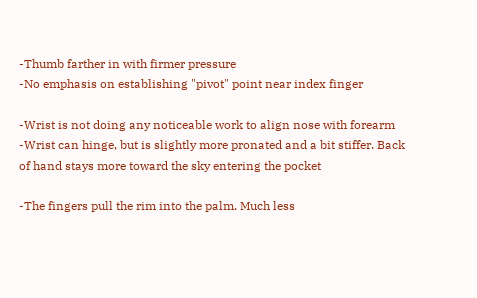-Thumb farther in with firmer pressure
-No emphasis on establishing "pivot" point near index finger

-Wrist is not doing any noticeable work to align nose with forearm
-Wrist can hinge, but is slightly more pronated and a bit stiffer. Back of hand stays more toward the sky entering the pocket

-The fingers pull the rim into the palm. Much less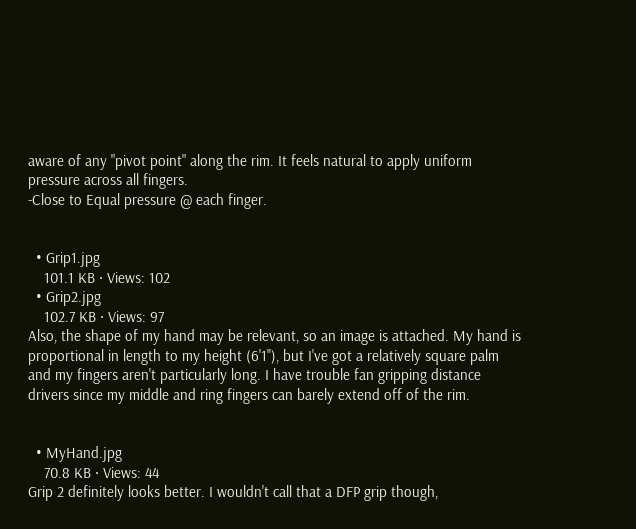aware of any "pivot point" along the rim. It feels natural to apply uniform pressure across all fingers.
-Close to Equal pressure @ each finger.


  • Grip1.jpg
    101.1 KB · Views: 102
  • Grip2.jpg
    102.7 KB · Views: 97
Also, the shape of my hand may be relevant, so an image is attached. My hand is proportional in length to my height (6'1''), but I've got a relatively square palm and my fingers aren't particularly long. I have trouble fan gripping distance drivers since my middle and ring fingers can barely extend off of the rim.


  • MyHand.jpg
    70.8 KB · Views: 44
Grip 2 definitely looks better. I wouldn't call that a DFP grip though,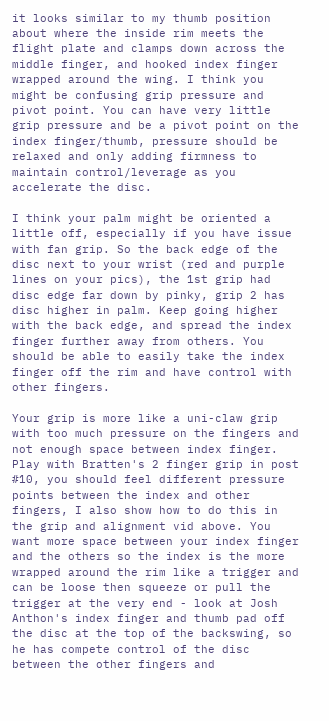it looks similar to my thumb position about where the inside rim meets the flight plate and clamps down across the middle finger, and hooked index finger wrapped around the wing. I think you might be confusing grip pressure and pivot point. You can have very little grip pressure and be a pivot point on the index finger/thumb, pressure should be relaxed and only adding firmness to maintain control/leverage as you accelerate the disc.

I think your palm might be oriented a little off, especially if you have issue with fan grip. So the back edge of the disc next to your wrist (red and purple lines on your pics), the 1st grip had disc edge far down by pinky, grip 2 has disc higher in palm. Keep going higher with the back edge, and spread the index finger further away from others. You should be able to easily take the index finger off the rim and have control with other fingers.

Your grip is more like a uni-claw grip with too much pressure on the fingers and not enough space between index finger. Play with Bratten's 2 finger grip in post #10, you should feel different pressure points between the index and other fingers, I also show how to do this in the grip and alignment vid above. You want more space between your index finger and the others so the index is the more wrapped around the rim like a trigger and can be loose then squeeze or pull the trigger at the very end - look at Josh Anthon's index finger and thumb pad off the disc at the top of the backswing, so he has compete control of the disc between the other fingers and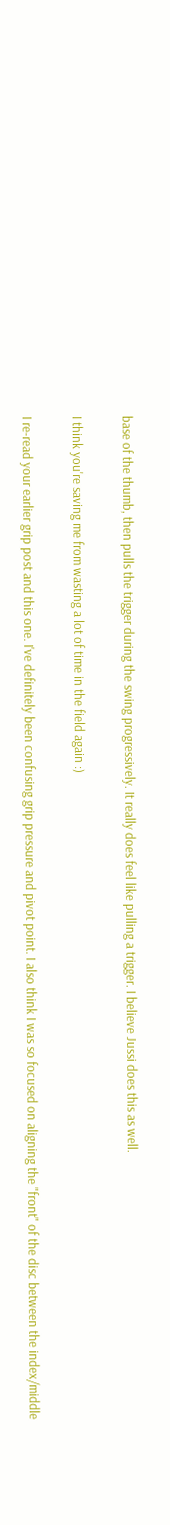base of the thumb, then pulls the trigger during the swing progressively. It really does feel like pulling a trigger. I believe Jussi does this as well.

I think you're saving me from wasting a lot of time in the field again :)

I re-read your earlier grip post and this one. I've definitely been confusing grip pressure and pivot point. I also think I was so focused on aligning the "front" of the disc between the index/middle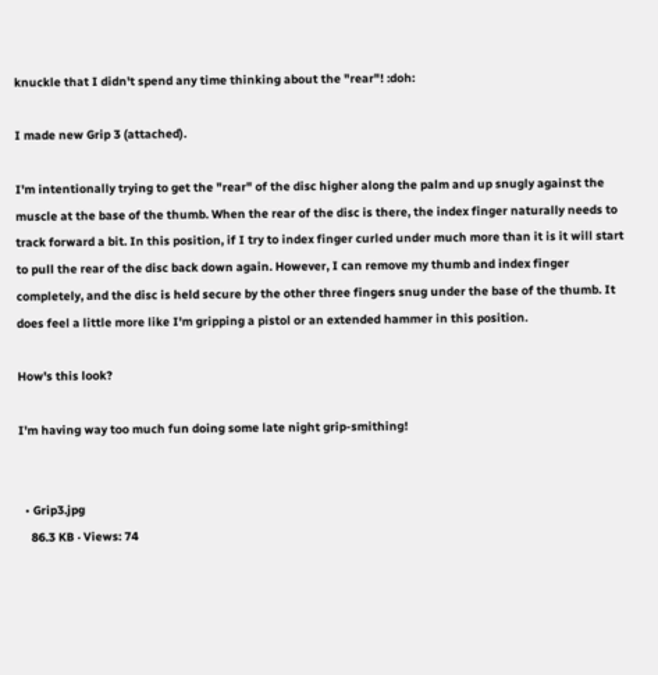knuckle that I didn't spend any time thinking about the "rear"! :doh:

I made new Grip 3 (attached).

I'm intentionally trying to get the "rear" of the disc higher along the palm and up snugly against the muscle at the base of the thumb. When the rear of the disc is there, the index finger naturally needs to track forward a bit. In this position, if I try to index finger curled under much more than it is it will start to pull the rear of the disc back down again. However, I can remove my thumb and index finger completely, and the disc is held secure by the other three fingers snug under the base of the thumb. It does feel a little more like I'm gripping a pistol or an extended hammer in this position.

How's this look?

I'm having way too much fun doing some late night grip-smithing!


  • Grip3.jpg
    86.3 KB · Views: 74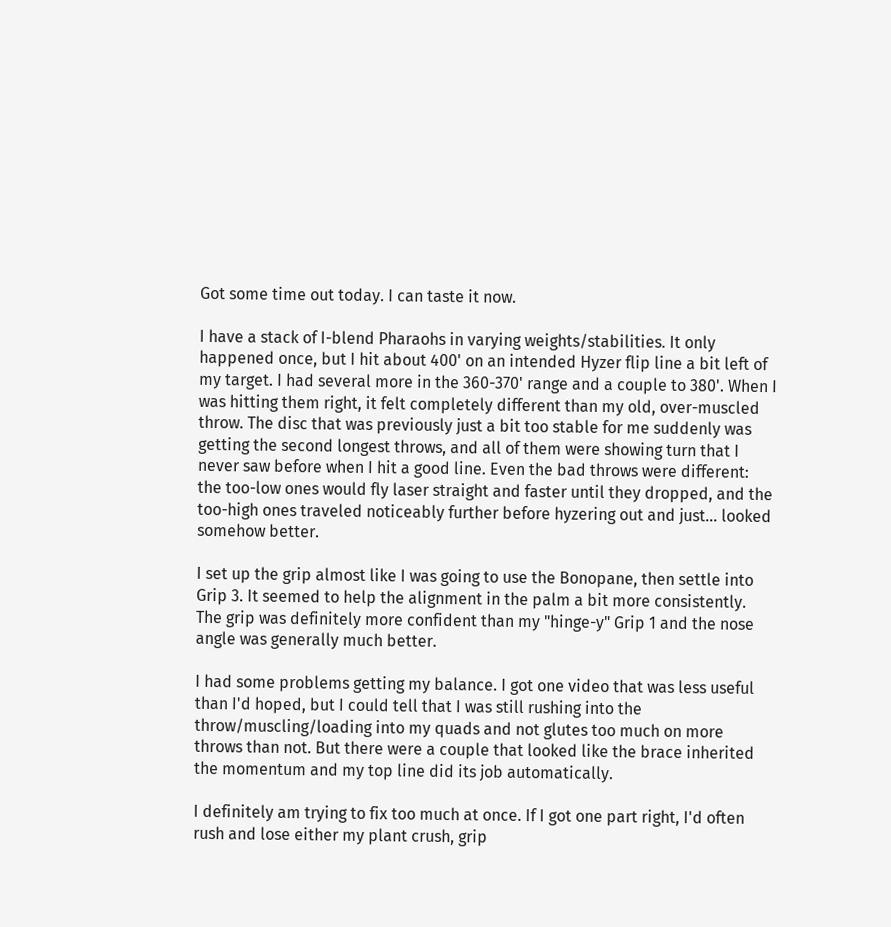Got some time out today. I can taste it now.

I have a stack of I-blend Pharaohs in varying weights/stabilities. It only happened once, but I hit about 400' on an intended Hyzer flip line a bit left of my target. I had several more in the 360-370' range and a couple to 380'. When I was hitting them right, it felt completely different than my old, over-muscled throw. The disc that was previously just a bit too stable for me suddenly was getting the second longest throws, and all of them were showing turn that I never saw before when I hit a good line. Even the bad throws were different: the too-low ones would fly laser straight and faster until they dropped, and the too-high ones traveled noticeably further before hyzering out and just... looked somehow better.

I set up the grip almost like I was going to use the Bonopane, then settle into Grip 3. It seemed to help the alignment in the palm a bit more consistently. The grip was definitely more confident than my "hinge-y" Grip 1 and the nose angle was generally much better.

I had some problems getting my balance. I got one video that was less useful than I'd hoped, but I could tell that I was still rushing into the throw/muscling/loading into my quads and not glutes too much on more throws than not. But there were a couple that looked like the brace inherited the momentum and my top line did its job automatically.

I definitely am trying to fix too much at once. If I got one part right, I'd often rush and lose either my plant crush, grip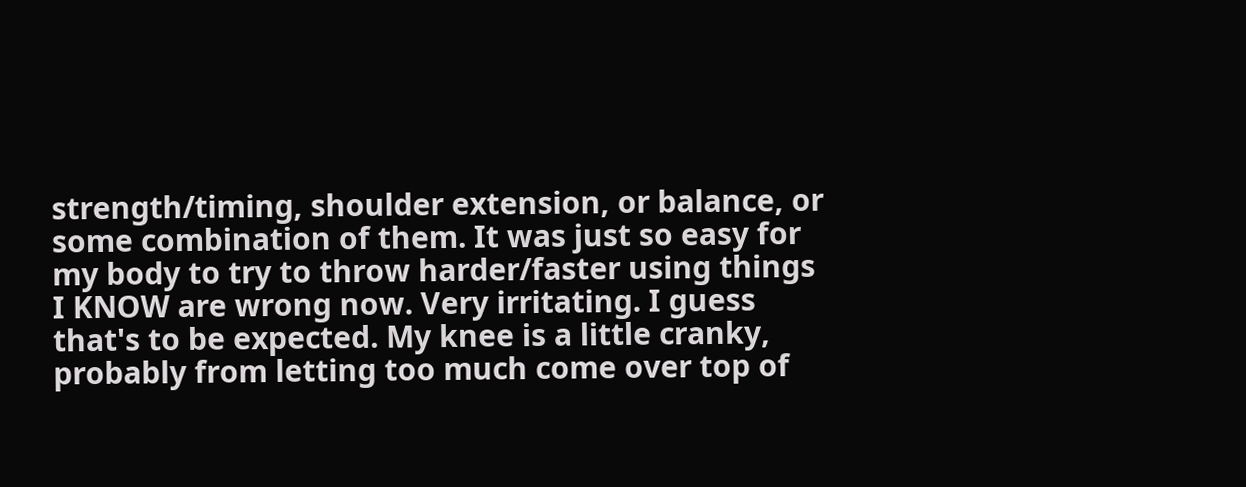strength/timing, shoulder extension, or balance, or some combination of them. It was just so easy for my body to try to throw harder/faster using things I KNOW are wrong now. Very irritating. I guess that's to be expected. My knee is a little cranky, probably from letting too much come over top of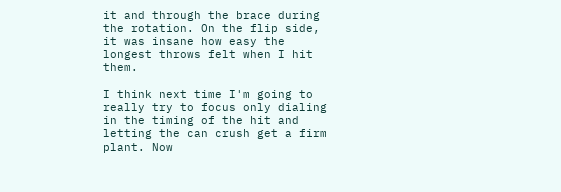it and through the brace during the rotation. On the flip side, it was insane how easy the longest throws felt when I hit them.

I think next time I'm going to really try to focus only dialing in the timing of the hit and letting the can crush get a firm plant. Now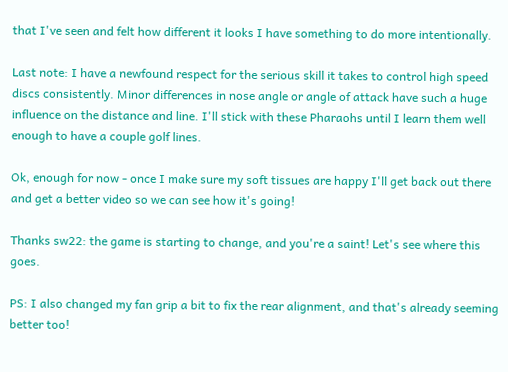that I've seen and felt how different it looks I have something to do more intentionally.

Last note: I have a newfound respect for the serious skill it takes to control high speed discs consistently. Minor differences in nose angle or angle of attack have such a huge influence on the distance and line. I'll stick with these Pharaohs until I learn them well enough to have a couple golf lines.

Ok, enough for now - once I make sure my soft tissues are happy I'll get back out there and get a better video so we can see how it's going!

Thanks sw22: the game is starting to change, and you're a saint! Let's see where this goes.

PS: I also changed my fan grip a bit to fix the rear alignment, and that's already seeming better too!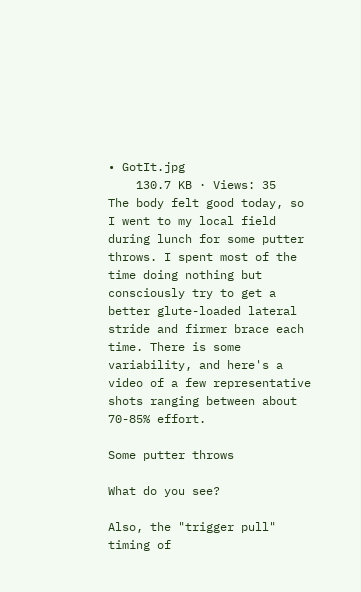• GotIt.jpg
    130.7 KB · Views: 35
The body felt good today, so I went to my local field during lunch for some putter throws. I spent most of the time doing nothing but consciously try to get a better glute-loaded lateral stride and firmer brace each time. There is some variability, and here's a video of a few representative shots ranging between about 70-85% effort.

Some putter throws

What do you see?

Also, the "trigger pull" timing of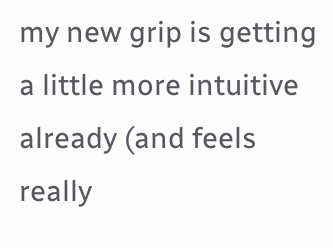my new grip is getting a little more intuitive already (and feels really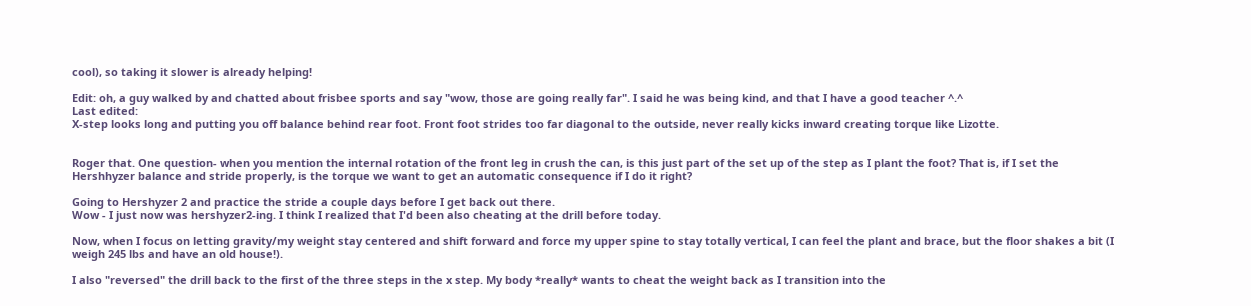cool), so taking it slower is already helping!

Edit: oh, a guy walked by and chatted about frisbee sports and say "wow, those are going really far". I said he was being kind, and that I have a good teacher ^.^
Last edited:
X-step looks long and putting you off balance behind rear foot. Front foot strides too far diagonal to the outside, never really kicks inward creating torque like Lizotte.


Roger that. One question- when you mention the internal rotation of the front leg in crush the can, is this just part of the set up of the step as I plant the foot? That is, if I set the Hershhyzer balance and stride properly, is the torque we want to get an automatic consequence if I do it right?

Going to Hershyzer 2 and practice the stride a couple days before I get back out there.
Wow - I just now was hershyzer2-ing. I think I realized that I'd been also cheating at the drill before today.

Now, when I focus on letting gravity/my weight stay centered and shift forward and force my upper spine to stay totally vertical, I can feel the plant and brace, but the floor shakes a bit (I weigh 245 lbs and have an old house!).

I also "reversed" the drill back to the first of the three steps in the x step. My body *really* wants to cheat the weight back as I transition into the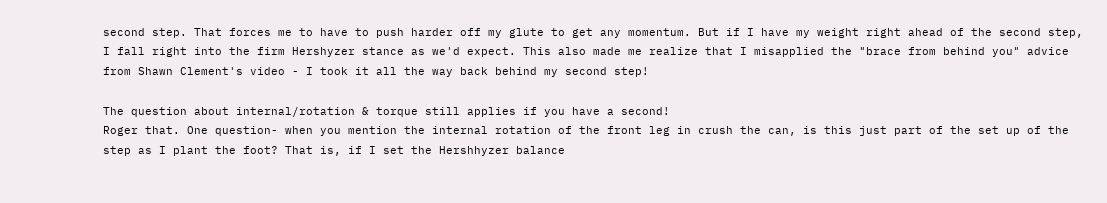second step. That forces me to have to push harder off my glute to get any momentum. But if I have my weight right ahead of the second step, I fall right into the firm Hershyzer stance as we'd expect. This also made me realize that I misapplied the "brace from behind you" advice from Shawn Clement's video - I took it all the way back behind my second step!

The question about internal/rotation & torque still applies if you have a second!
Roger that. One question- when you mention the internal rotation of the front leg in crush the can, is this just part of the set up of the step as I plant the foot? That is, if I set the Hershhyzer balance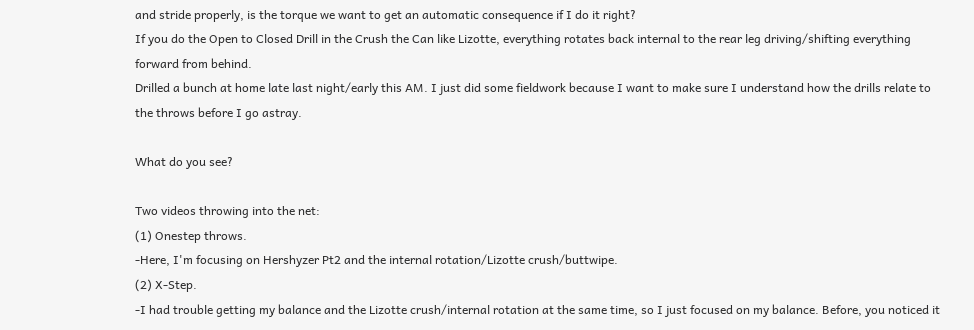and stride properly, is the torque we want to get an automatic consequence if I do it right?
If you do the Open to Closed Drill in the Crush the Can like Lizotte, everything rotates back internal to the rear leg driving/shifting everything forward from behind.
Drilled a bunch at home late last night/early this AM. I just did some fieldwork because I want to make sure I understand how the drills relate to the throws before I go astray.

What do you see?

Two videos throwing into the net:
(1) Onestep throws.
-Here, I'm focusing on Hershyzer Pt2 and the internal rotation/Lizotte crush/buttwipe.
(2) X-Step.
-I had trouble getting my balance and the Lizotte crush/internal rotation at the same time, so I just focused on my balance. Before, you noticed it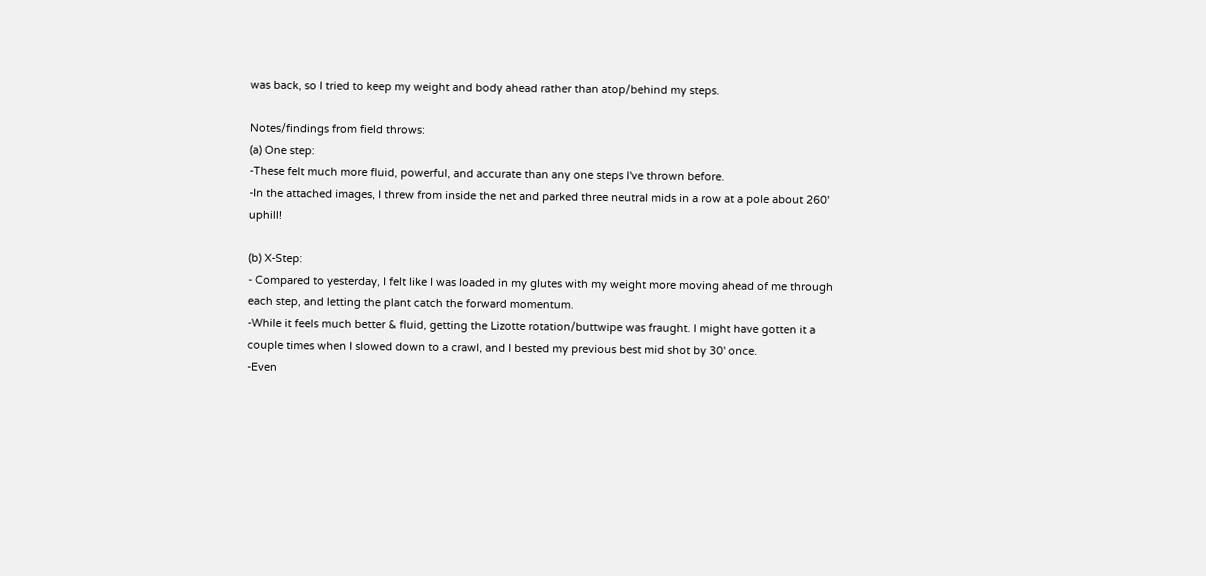was back, so I tried to keep my weight and body ahead rather than atop/behind my steps.

Notes/findings from field throws:
(a) One step:
-These felt much more fluid, powerful, and accurate than any one steps I've thrown before.
-In the attached images, I threw from inside the net and parked three neutral mids in a row at a pole about 260' uphill!

(b) X-Step:
- Compared to yesterday, I felt like I was loaded in my glutes with my weight more moving ahead of me through each step, and letting the plant catch the forward momentum.
-While it feels much better & fluid, getting the Lizotte rotation/buttwipe was fraught. I might have gotten it a couple times when I slowed down to a crawl, and I bested my previous best mid shot by 30' once.
-Even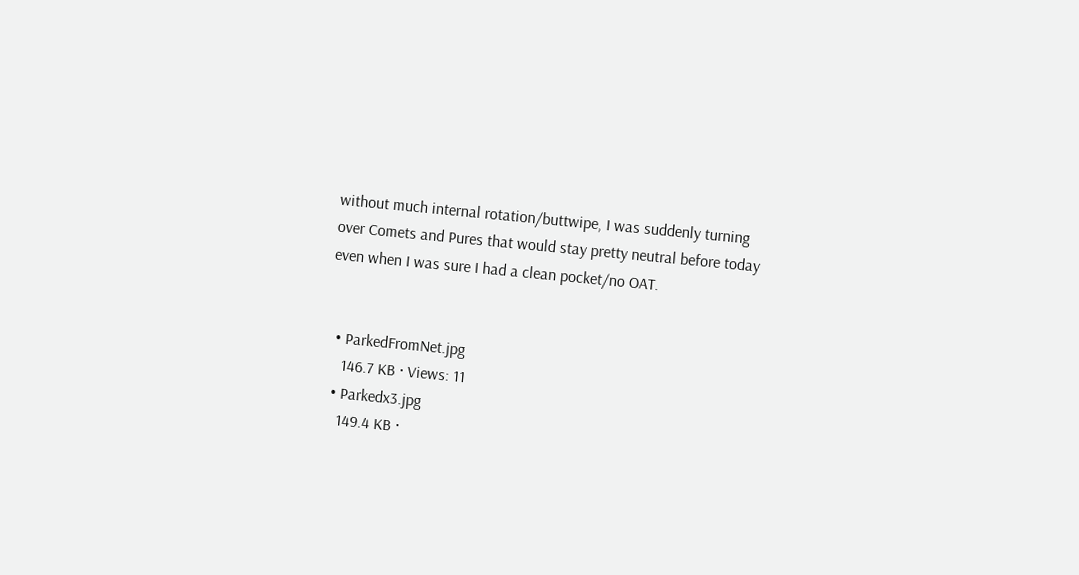without much internal rotation/buttwipe, I was suddenly turning over Comets and Pures that would stay pretty neutral before today even when I was sure I had a clean pocket/no OAT.


  • ParkedFromNet.jpg
    146.7 KB · Views: 11
  • Parkedx3.jpg
    149.4 KB ·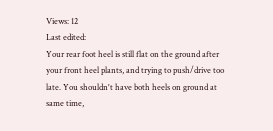Views: 12
Last edited:
Your rear foot heel is still flat on the ground after your front heel plants, and trying to push/drive too late. You shouldn't have both heels on ground at same time,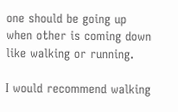one should be going up when other is coming down like walking or running.

I would recommend walking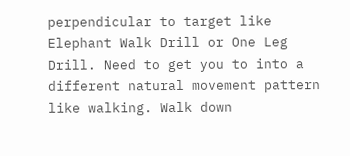perpendicular to target like Elephant Walk Drill or One Leg Drill. Need to get you to into a different natural movement pattern like walking. Walk down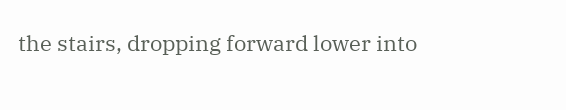the stairs, dropping forward lower into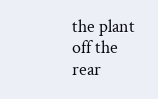the plant off the rear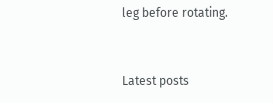leg before rotating.



Latest posts